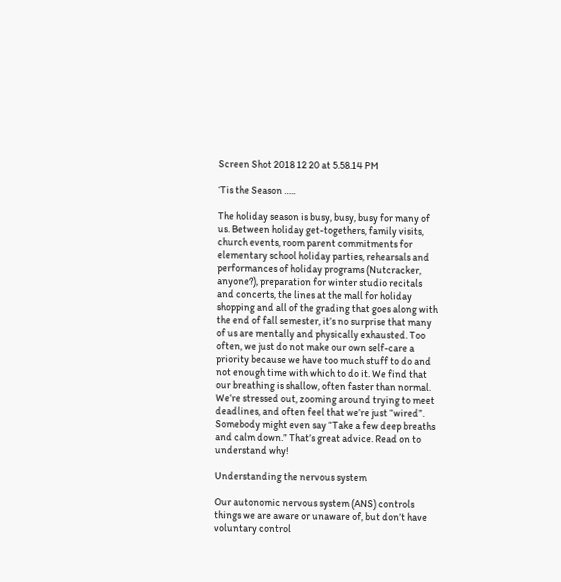Screen Shot 2018 12 20 at 5.58.14 PM

‘Tis the Season …..

The holiday season is busy, busy, busy for many of us. Between holiday get-togethers, family visits, church events, room parent commitments for elementary school holiday parties, rehearsals and performances of holiday programs (Nutcracker, anyone?), preparation for winter studio recitals and concerts, the lines at the mall for holiday shopping and all of the grading that goes along with the end of fall semester, it’s no surprise that many of us are mentally and physically exhausted. Too often, we just do not make our own self-care a priority because we have too much stuff to do and not enough time with which to do it. We find that our breathing is shallow, often faster than normal. We’re stressed out, zooming around trying to meet deadlines, and often feel that we’re just “wired”. Somebody might even say “Take a few deep breaths and calm down.” That’s great advice. Read on to understand why!

Understanding the nervous system

Our autonomic nervous system (ANS) controls things we are aware or unaware of, but don’t have voluntary control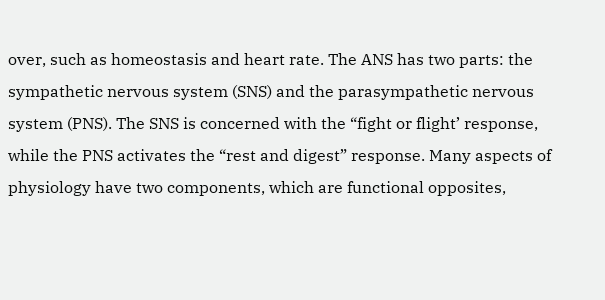over, such as homeostasis and heart rate. The ANS has two parts: the sympathetic nervous system (SNS) and the parasympathetic nervous system (PNS). The SNS is concerned with the “fight or flight’ response, while the PNS activates the “rest and digest” response. Many aspects of physiology have two components, which are functional opposites,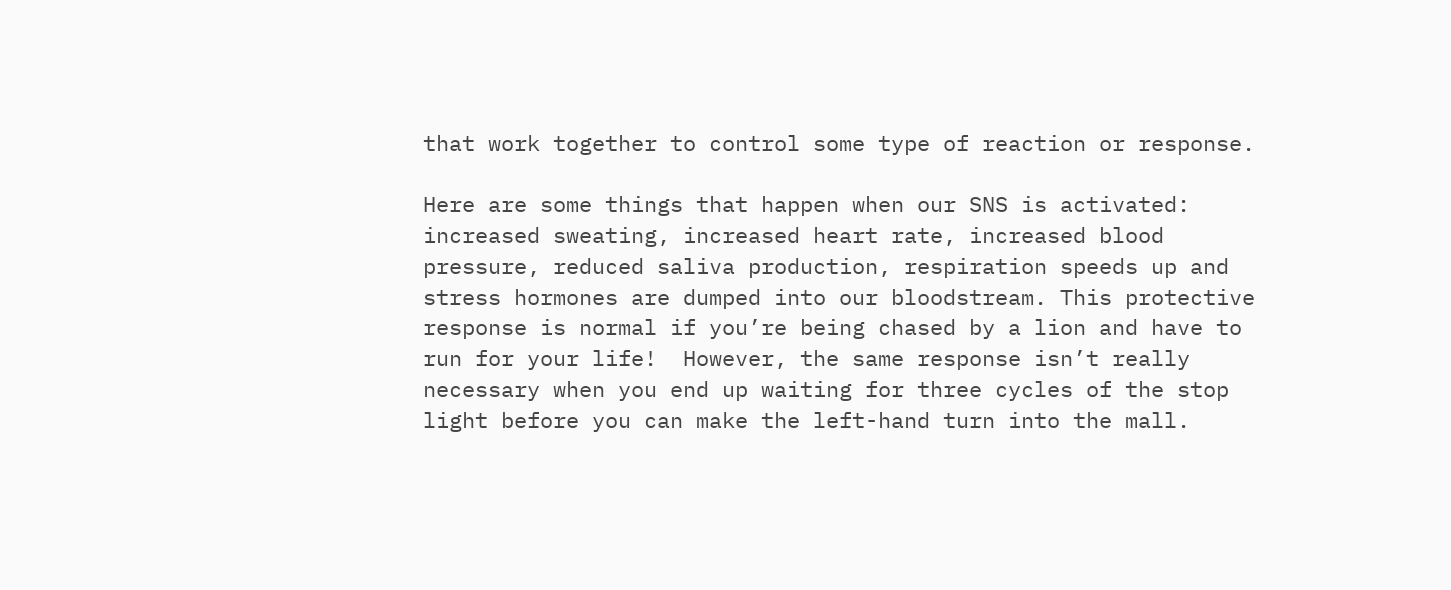that work together to control some type of reaction or response.

Here are some things that happen when our SNS is activated: increased sweating, increased heart rate, increased blood pressure, reduced saliva production, respiration speeds up and stress hormones are dumped into our bloodstream. This protective response is normal if you’re being chased by a lion and have to run for your life!  However, the same response isn’t really necessary when you end up waiting for three cycles of the stop light before you can make the left-hand turn into the mall.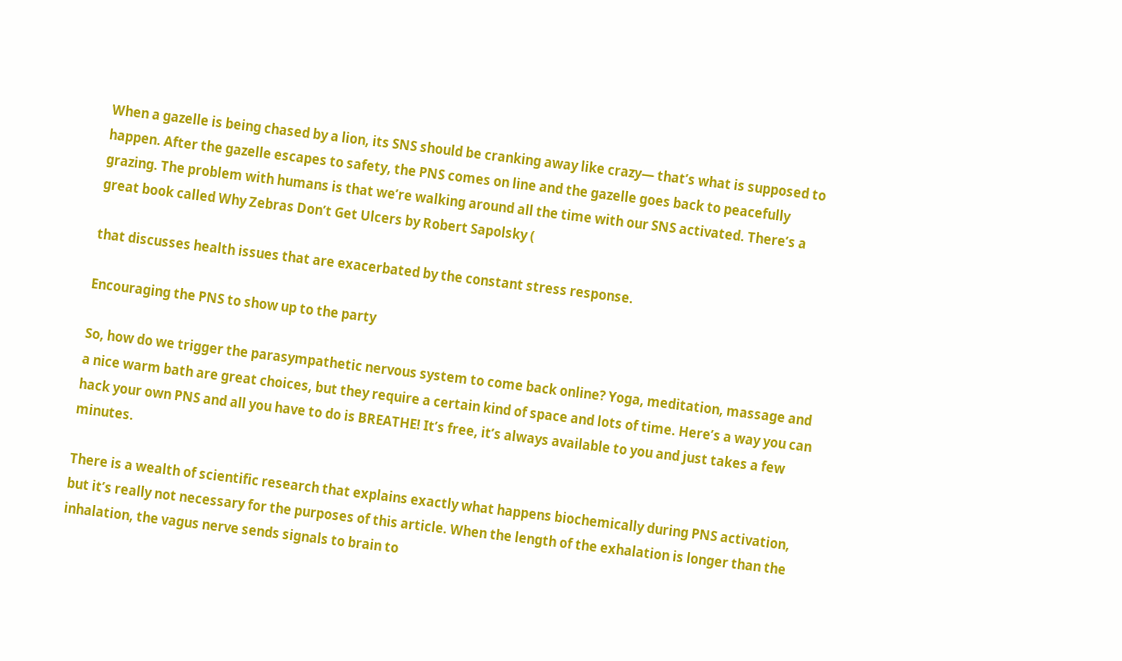When a gazelle is being chased by a lion, its SNS should be cranking away like crazy— that’s what is supposed to happen. After the gazelle escapes to safety, the PNS comes on line and the gazelle goes back to peacefully grazing. The problem with humans is that we’re walking around all the time with our SNS activated. There’s a great book called Why Zebras Don’t Get Ulcers by Robert Sapolsky (

that discusses health issues that are exacerbated by the constant stress response.

Encouraging the PNS to show up to the party

So, how do we trigger the parasympathetic nervous system to come back online? Yoga, meditation, massage and a nice warm bath are great choices, but they require a certain kind of space and lots of time. Here’s a way you can hack your own PNS and all you have to do is BREATHE! It’s free, it’s always available to you and just takes a few minutes.

There is a wealth of scientific research that explains exactly what happens biochemically during PNS activation, but it’s really not necessary for the purposes of this article. When the length of the exhalation is longer than the inhalation, the vagus nerve sends signals to brain to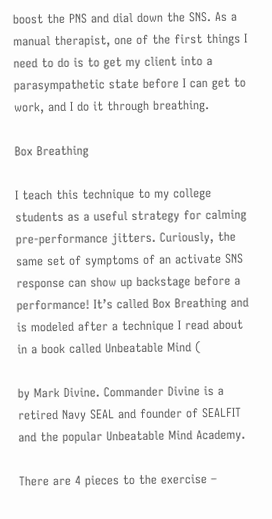boost the PNS and dial down the SNS. As a manual therapist, one of the first things I need to do is to get my client into a parasympathetic state before I can get to work, and I do it through breathing.

Box Breathing

I teach this technique to my college students as a useful strategy for calming pre-performance jitters. Curiously, the same set of symptoms of an activate SNS response can show up backstage before a performance! It’s called Box Breathing and is modeled after a technique I read about in a book called Unbeatable Mind (

by Mark Divine. Commander Divine is a retired Navy SEAL and founder of SEALFIT and the popular Unbeatable Mind Academy.

There are 4 pieces to the exercise –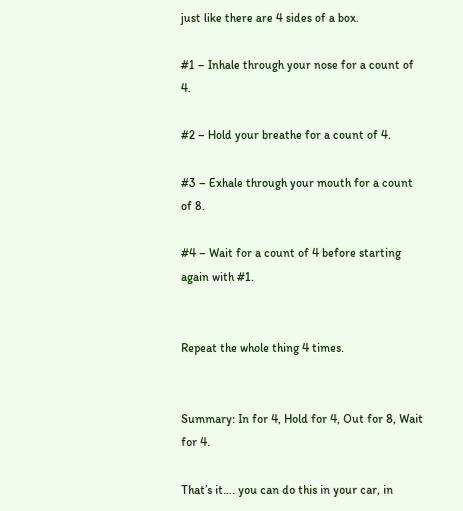just like there are 4 sides of a box.

#1 – Inhale through your nose for a count of 4.

#2 – Hold your breathe for a count of 4.

#3 – Exhale through your mouth for a count of 8.

#4 – Wait for a count of 4 before starting again with #1.


Repeat the whole thing 4 times.


Summary: In for 4, Hold for 4, Out for 8, Wait for 4.

That’s it…. you can do this in your car, in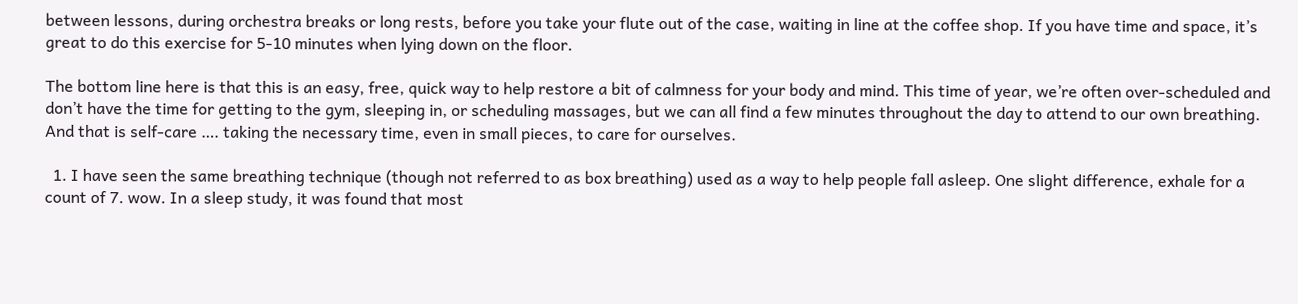between lessons, during orchestra breaks or long rests, before you take your flute out of the case, waiting in line at the coffee shop. If you have time and space, it’s great to do this exercise for 5-10 minutes when lying down on the floor.

The bottom line here is that this is an easy, free, quick way to help restore a bit of calmness for your body and mind. This time of year, we’re often over-scheduled and don’t have the time for getting to the gym, sleeping in, or scheduling massages, but we can all find a few minutes throughout the day to attend to our own breathing. And that is self-care …. taking the necessary time, even in small pieces, to care for ourselves.

  1. I have seen the same breathing technique (though not referred to as box breathing) used as a way to help people fall asleep. One slight difference, exhale for a count of 7. wow. In a sleep study, it was found that most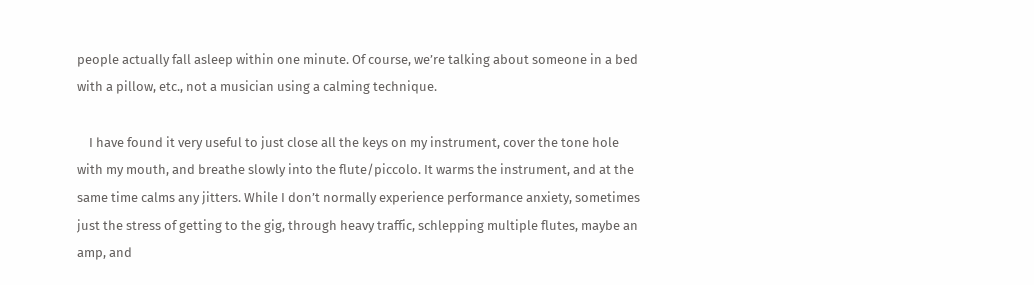people actually fall asleep within one minute. Of course, we’re talking about someone in a bed with a pillow, etc., not a musician using a calming technique.

    I have found it very useful to just close all the keys on my instrument, cover the tone hole with my mouth, and breathe slowly into the flute/piccolo. It warms the instrument, and at the same time calms any jitters. While I don’t normally experience performance anxiety, sometimes just the stress of getting to the gig, through heavy traffic, schlepping multiple flutes, maybe an amp, and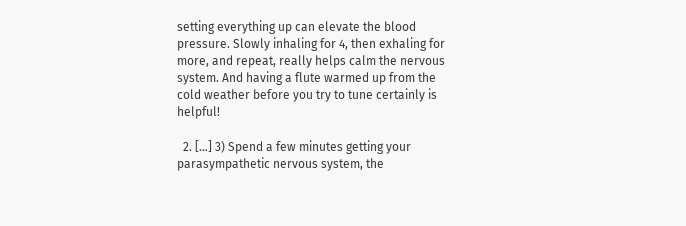setting everything up can elevate the blood pressure. Slowly inhaling for 4, then exhaling for more, and repeat, really helps calm the nervous system. And having a flute warmed up from the cold weather before you try to tune certainly is helpful!

  2. […] 3) Spend a few minutes getting your parasympathetic nervous system, the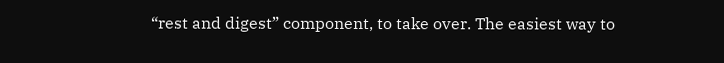“rest and digest” component, to take over. The easiest way to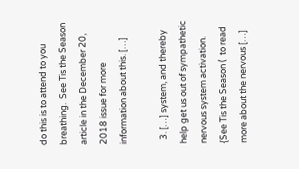do this is to attend to you breathing.  See Tis the Season article in the December 20, 2018 issue for more information about this. […]

  3. […] system, and thereby help get us out of sympathetic nervous system activation. {See Tis the Season (  to read more about the nervous […]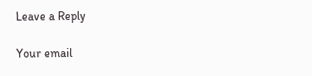Leave a Reply

Your email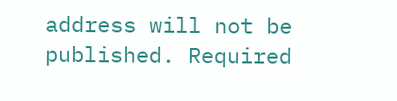address will not be published. Required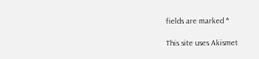fields are marked *

This site uses Akismet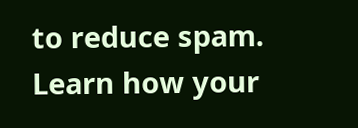to reduce spam. Learn how your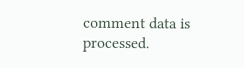comment data is processed.